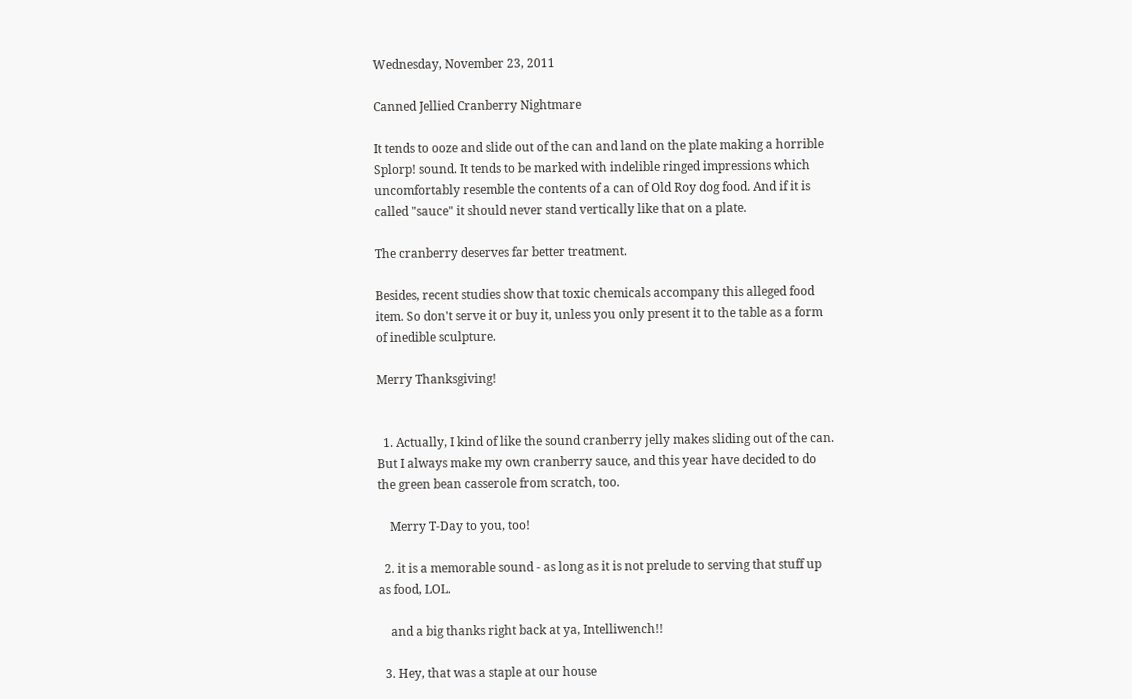Wednesday, November 23, 2011

Canned Jellied Cranberry Nightmare

It tends to ooze and slide out of the can and land on the plate making a horrible Splorp! sound. It tends to be marked with indelible ringed impressions which uncomfortably resemble the contents of a can of Old Roy dog food. And if it is called "sauce" it should never stand vertically like that on a plate.

The cranberry deserves far better treatment.

Besides, recent studies show that toxic chemicals accompany this alleged food item. So don't serve it or buy it, unless you only present it to the table as a form of inedible sculpture.

Merry Thanksgiving!


  1. Actually, I kind of like the sound cranberry jelly makes sliding out of the can. But I always make my own cranberry sauce, and this year have decided to do the green bean casserole from scratch, too.

    Merry T-Day to you, too!

  2. it is a memorable sound - as long as it is not prelude to serving that stuff up as food, LOL.

    and a big thanks right back at ya, Intelliwench!!

  3. Hey, that was a staple at our house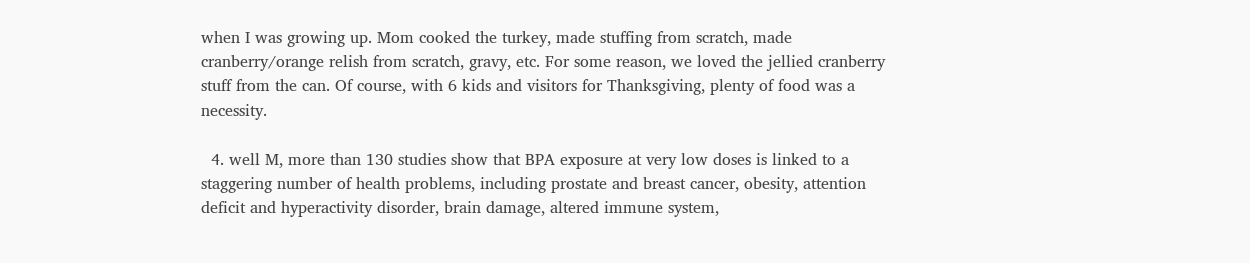when I was growing up. Mom cooked the turkey, made stuffing from scratch, made cranberry/orange relish from scratch, gravy, etc. For some reason, we loved the jellied cranberry stuff from the can. Of course, with 6 kids and visitors for Thanksgiving, plenty of food was a necessity.

  4. well M, more than 130 studies show that BPA exposure at very low doses is linked to a staggering number of health problems, including prostate and breast cancer, obesity, attention deficit and hyperactivity disorder, brain damage, altered immune system,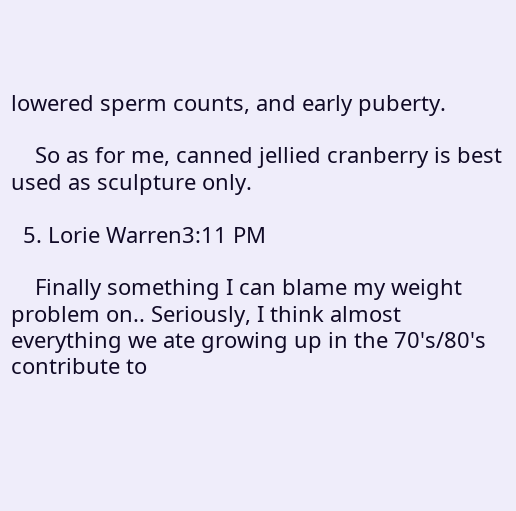lowered sperm counts, and early puberty.

    So as for me, canned jellied cranberry is best used as sculpture only.

  5. Lorie Warren3:11 PM

    Finally something I can blame my weight problem on.. Seriously, I think almost everything we ate growing up in the 70's/80's contribute to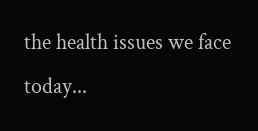the health issues we face today...